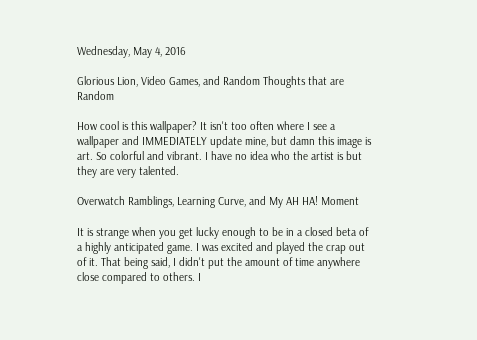Wednesday, May 4, 2016

Glorious Lion, Video Games, and Random Thoughts that are Random

How cool is this wallpaper? It isn't too often where I see a wallpaper and IMMEDIATELY update mine, but damn this image is art. So colorful and vibrant. I have no idea who the artist is but they are very talented.

Overwatch Ramblings, Learning Curve, and My AH HA! Moment

It is strange when you get lucky enough to be in a closed beta of a highly anticipated game. I was excited and played the crap out of it. That being said, I didn't put the amount of time anywhere close compared to others. I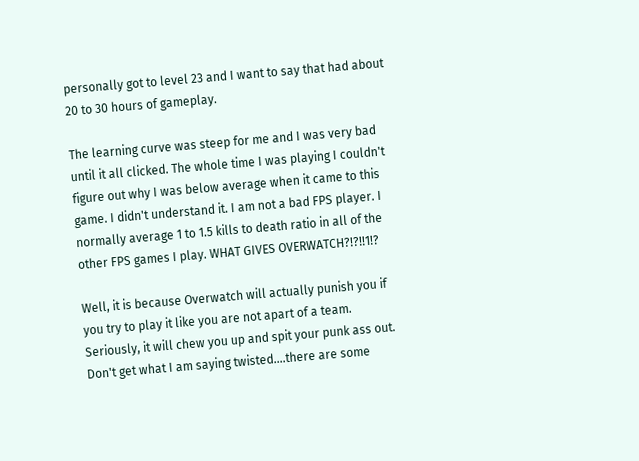personally got to level 23 and I want to say that had about 20 to 30 hours of gameplay.

The learning curve was steep for me and I was very bad until it all clicked. The whole time I was playing I couldn't figure out why I was below average when it came to this game. I didn't understand it. I am not a bad FPS player. I normally average 1 to 1.5 kills to death ratio in all of the other FPS games I play. WHAT GIVES OVERWATCH?!?!!1!?

Well, it is because Overwatch will actually punish you if you try to play it like you are not apart of a team. Seriously, it will chew you up and spit your punk ass out. Don't get what I am saying twisted....there are some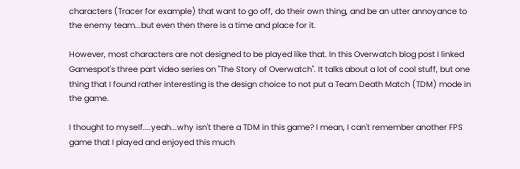characters (Tracer for example) that want to go off, do their own thing, and be an utter annoyance to the enemy team...but even then there is a time and place for it.

However, most characters are not designed to be played like that. In this Overwatch blog post I linked Gamespot's three part video series on "The Story of Overwatch". It talks about a lot of cool stuff, but one thing that I found rather interesting is the design choice to not put a Team Death Match (TDM) mode in the game.

I thought to myself....yeah...why isn't there a TDM in this game? I mean, I can't remember another FPS game that I played and enjoyed this much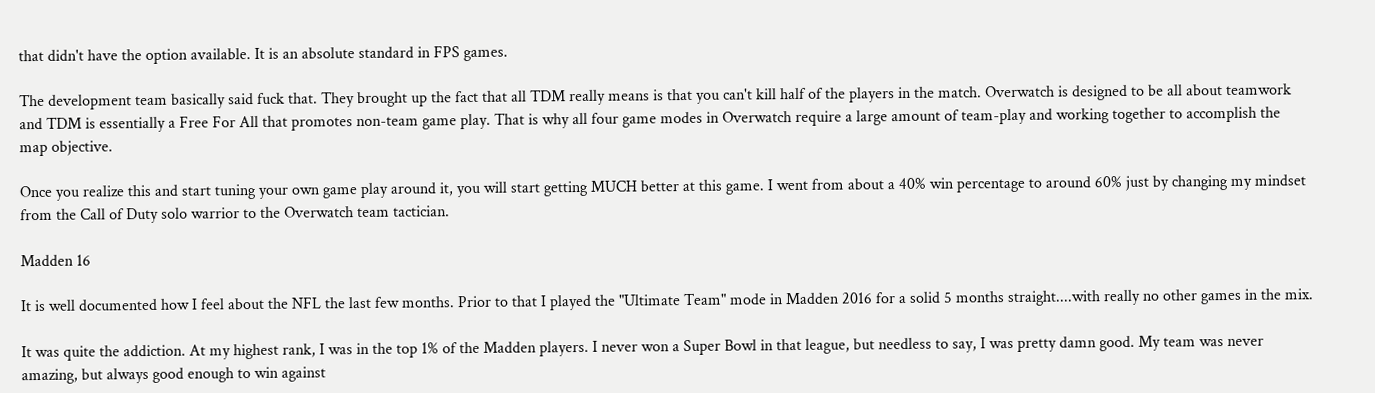that didn't have the option available. It is an absolute standard in FPS games.

The development team basically said fuck that. They brought up the fact that all TDM really means is that you can't kill half of the players in the match. Overwatch is designed to be all about teamwork and TDM is essentially a Free For All that promotes non-team game play. That is why all four game modes in Overwatch require a large amount of team-play and working together to accomplish the map objective.

Once you realize this and start tuning your own game play around it, you will start getting MUCH better at this game. I went from about a 40% win percentage to around 60% just by changing my mindset from the Call of Duty solo warrior to the Overwatch team tactician.

Madden 16

It is well documented how I feel about the NFL the last few months. Prior to that I played the "Ultimate Team" mode in Madden 2016 for a solid 5 months straight....with really no other games in the mix.

It was quite the addiction. At my highest rank, I was in the top 1% of the Madden players. I never won a Super Bowl in that league, but needless to say, I was pretty damn good. My team was never amazing, but always good enough to win against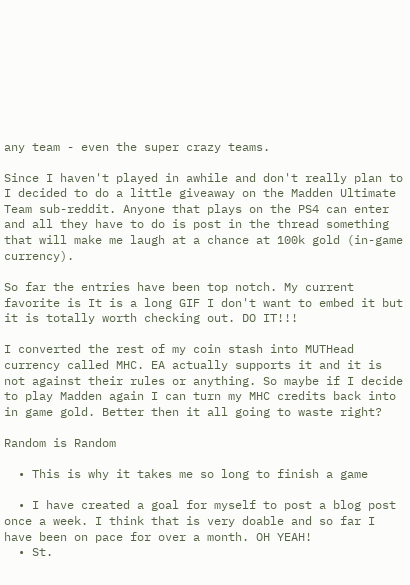any team - even the super crazy teams.

Since I haven't played in awhile and don't really plan to I decided to do a little giveaway on the Madden Ultimate Team sub-reddit. Anyone that plays on the PS4 can enter and all they have to do is post in the thread something that will make me laugh at a chance at 100k gold (in-game currency).

So far the entries have been top notch. My current favorite is It is a long GIF I don't want to embed it but it is totally worth checking out. DO IT!!!

I converted the rest of my coin stash into MUTHead currency called MHC. EA actually supports it and it is not against their rules or anything. So maybe if I decide to play Madden again I can turn my MHC credits back into in game gold. Better then it all going to waste right?

Random is Random

  • This is why it takes me so long to finish a game

  • I have created a goal for myself to post a blog post once a week. I think that is very doable and so far I have been on pace for over a month. OH YEAH!
  • St.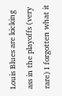Louis Blues are kicking ass in the playoffs (very rare) I forgotten what it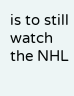is to still watch the NHL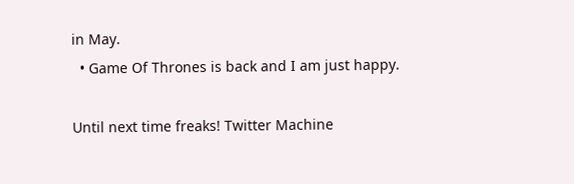in May.
  • Game Of Thrones is back and I am just happy.

Until next time freaks! Twitter Machine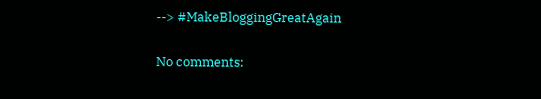--> #MakeBloggingGreatAgain

No comments: